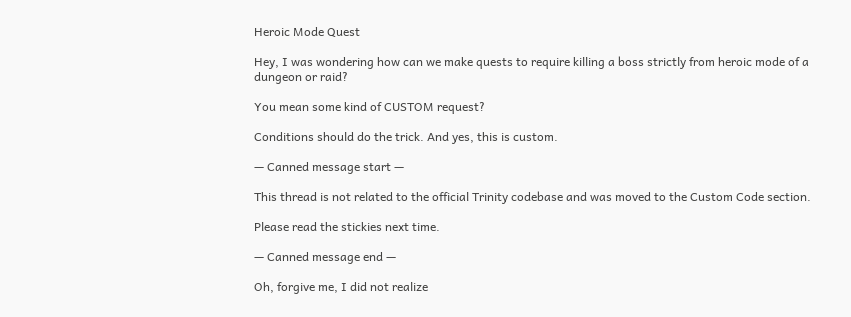Heroic Mode Quest

Hey, I was wondering how can we make quests to require killing a boss strictly from heroic mode of a dungeon or raid?

You mean some kind of CUSTOM request?

Conditions should do the trick. And yes, this is custom.

— Canned message start —

This thread is not related to the official Trinity codebase and was moved to the Custom Code section.

Please read the stickies next time.

— Canned message end —

Oh, forgive me, I did not realize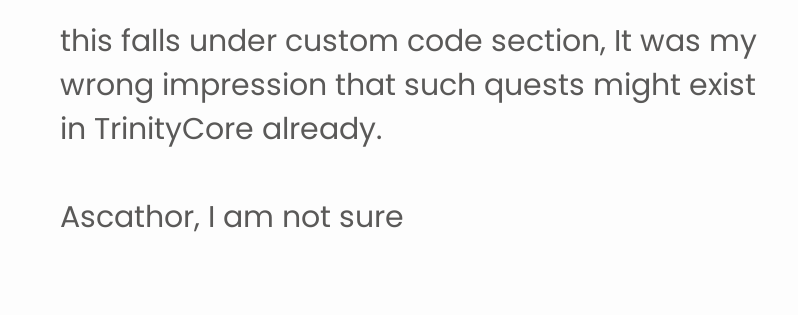this falls under custom code section, It was my wrong impression that such quests might exist in TrinityCore already.

Ascathor, I am not sure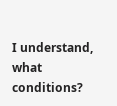I understand, what conditions?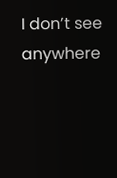I don’t see anywhere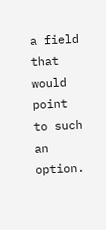a field that would point to such an option.